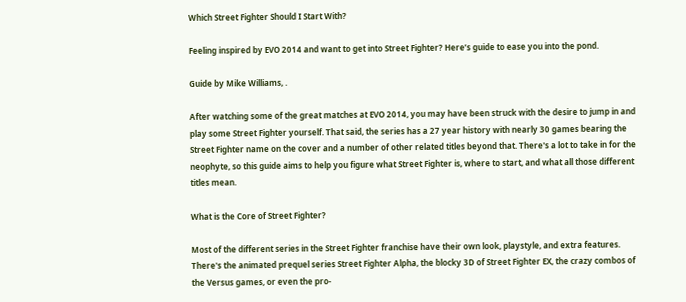Which Street Fighter Should I Start With?

Feeling inspired by EVO 2014 and want to get into Street Fighter? Here’s guide to ease you into the pond.

Guide by Mike Williams, .

After watching some of the great matches at EVO 2014, you may have been struck with the desire to jump in and play some Street Fighter yourself. That said, the series has a 27 year history with nearly 30 games bearing the Street Fighter name on the cover and a number of other related titles beyond that. There's a lot to take in for the neophyte, so this guide aims to help you figure what Street Fighter is, where to start, and what all those different titles mean.

What is the Core of Street Fighter?

Most of the different series in the Street Fighter franchise have their own look, playstyle, and extra features. There's the animated prequel series Street Fighter Alpha, the blocky 3D of Street Fighter EX, the crazy combos of the Versus games, or even the pro-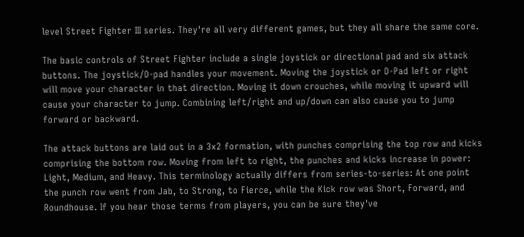level Street Fighter III series. They're all very different games, but they all share the same core.

The basic controls of Street Fighter include a single joystick or directional pad and six attack buttons. The joystick/D-pad handles your movement. Moving the joystick or D-Pad left or right will move your character in that direction. Moving it down crouches, while moving it upward will cause your character to jump. Combining left/right and up/down can also cause you to jump forward or backward.

The attack buttons are laid out in a 3x2 formation, with punches comprising the top row and kicks comprising the bottom row. Moving from left to right, the punches and kicks increase in power: Light, Medium, and Heavy. This terminology actually differs from series-to-series: At one point the punch row went from Jab, to Strong, to Fierce, while the Kick row was Short, Forward, and Roundhouse. If you hear those terms from players, you can be sure they've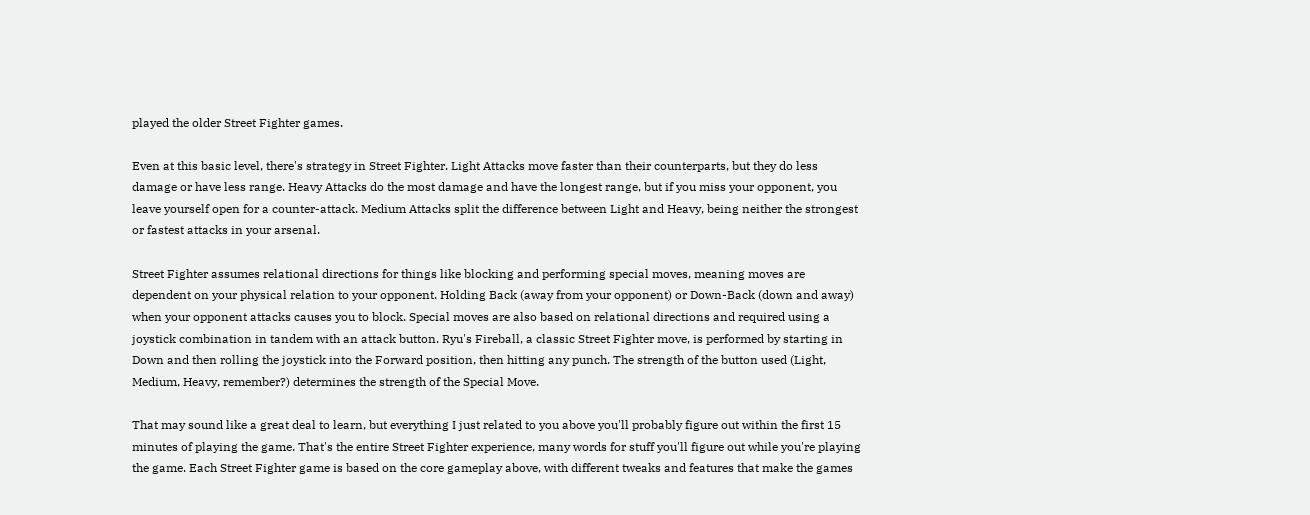played the older Street Fighter games.

Even at this basic level, there's strategy in Street Fighter. Light Attacks move faster than their counterparts, but they do less damage or have less range. Heavy Attacks do the most damage and have the longest range, but if you miss your opponent, you leave yourself open for a counter-attack. Medium Attacks split the difference between Light and Heavy, being neither the strongest or fastest attacks in your arsenal.

Street Fighter assumes relational directions for things like blocking and performing special moves, meaning moves are dependent on your physical relation to your opponent. Holding Back (away from your opponent) or Down-Back (down and away) when your opponent attacks causes you to block. Special moves are also based on relational directions and required using a joystick combination in tandem with an attack button. Ryu's Fireball, a classic Street Fighter move, is performed by starting in Down and then rolling the joystick into the Forward position, then hitting any punch. The strength of the button used (Light, Medium, Heavy, remember?) determines the strength of the Special Move.

That may sound like a great deal to learn, but everything I just related to you above you'll probably figure out within the first 15 minutes of playing the game. That's the entire Street Fighter experience, many words for stuff you'll figure out while you're playing the game. Each Street Fighter game is based on the core gameplay above, with different tweaks and features that make the games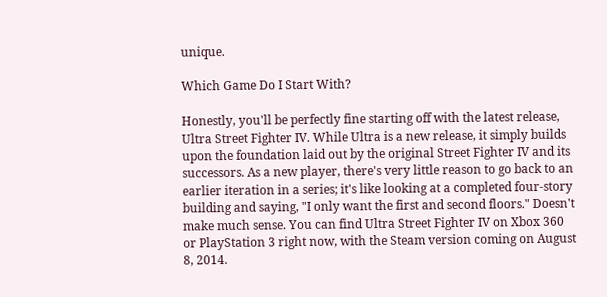unique.

Which Game Do I Start With?

Honestly, you'll be perfectly fine starting off with the latest release, Ultra Street Fighter IV. While Ultra is a new release, it simply builds upon the foundation laid out by the original Street Fighter IV and its successors. As a new player, there's very little reason to go back to an earlier iteration in a series; it's like looking at a completed four-story building and saying, "I only want the first and second floors." Doesn't make much sense. You can find Ultra Street Fighter IV on Xbox 360 or PlayStation 3 right now, with the Steam version coming on August 8, 2014.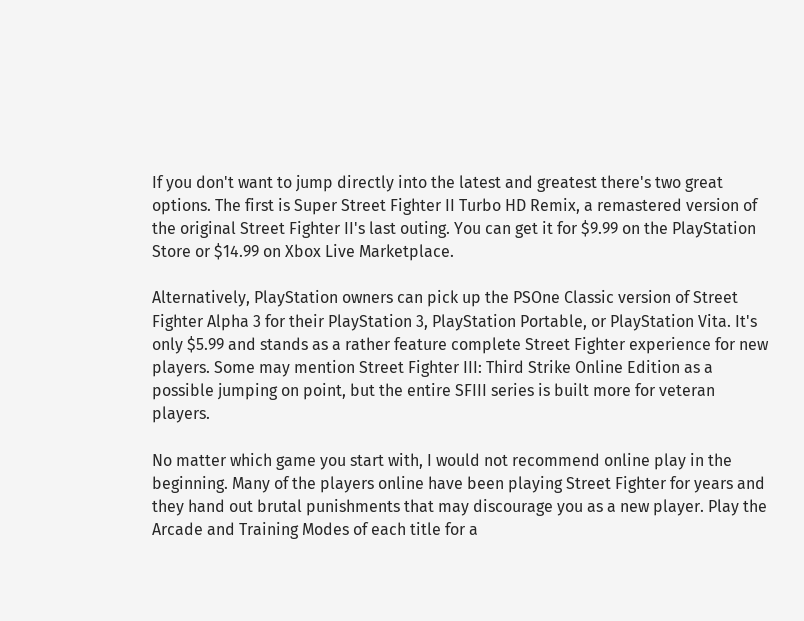If you don't want to jump directly into the latest and greatest there's two great options. The first is Super Street Fighter II Turbo HD Remix, a remastered version of the original Street Fighter II's last outing. You can get it for $9.99 on the PlayStation Store or $14.99 on Xbox Live Marketplace.

Alternatively, PlayStation owners can pick up the PSOne Classic version of Street Fighter Alpha 3 for their PlayStation 3, PlayStation Portable, or PlayStation Vita. It's only $5.99 and stands as a rather feature complete Street Fighter experience for new players. Some may mention Street Fighter III: Third Strike Online Edition as a possible jumping on point, but the entire SFIII series is built more for veteran players.

No matter which game you start with, I would not recommend online play in the beginning. Many of the players online have been playing Street Fighter for years and they hand out brutal punishments that may discourage you as a new player. Play the Arcade and Training Modes of each title for a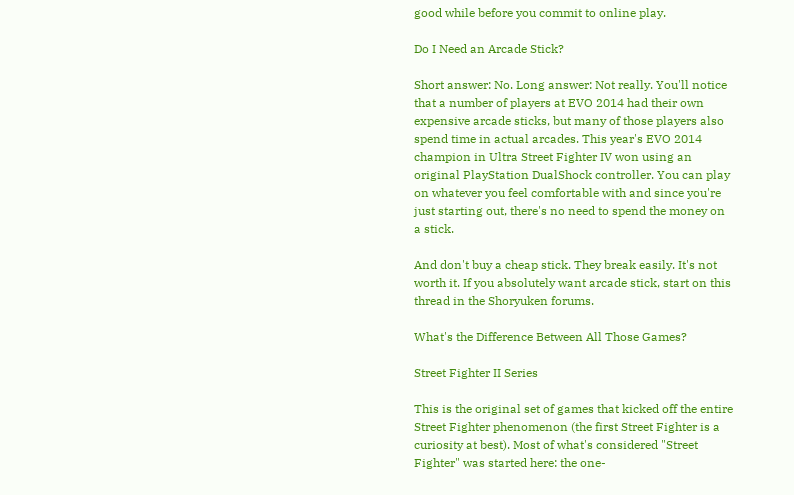good while before you commit to online play.

Do I Need an Arcade Stick?

Short answer: No. Long answer: Not really. You'll notice that a number of players at EVO 2014 had their own expensive arcade sticks, but many of those players also spend time in actual arcades. This year's EVO 2014 champion in Ultra Street Fighter IV won using an original PlayStation DualShock controller. You can play on whatever you feel comfortable with and since you're just starting out, there's no need to spend the money on a stick.

And don't buy a cheap stick. They break easily. It's not worth it. If you absolutely want arcade stick, start on this thread in the Shoryuken forums.

What's the Difference Between All Those Games?

Street Fighter II Series

This is the original set of games that kicked off the entire Street Fighter phenomenon (the first Street Fighter is a curiosity at best). Most of what's considered "Street Fighter" was started here: the one-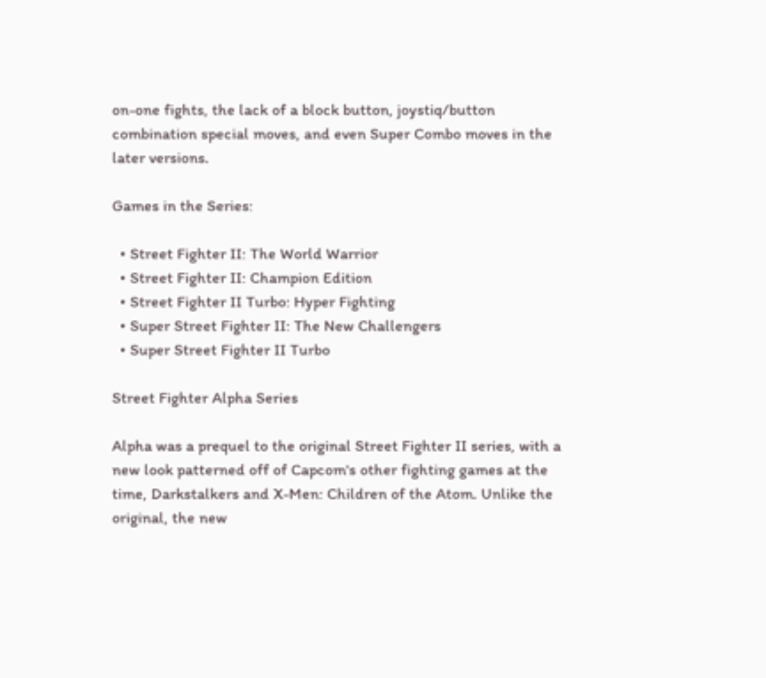on-one fights, the lack of a block button, joystiq/button combination special moves, and even Super Combo moves in the later versions.

Games in the Series:

  • Street Fighter II: The World Warrior
  • Street Fighter II: Champion Edition
  • Street Fighter II Turbo: Hyper Fighting
  • Super Street Fighter II: The New Challengers
  • Super Street Fighter II Turbo

Street Fighter Alpha Series

Alpha was a prequel to the original Street Fighter II series, with a new look patterned off of Capcom's other fighting games at the time, Darkstalkers and X-Men: Children of the Atom. Unlike the original, the new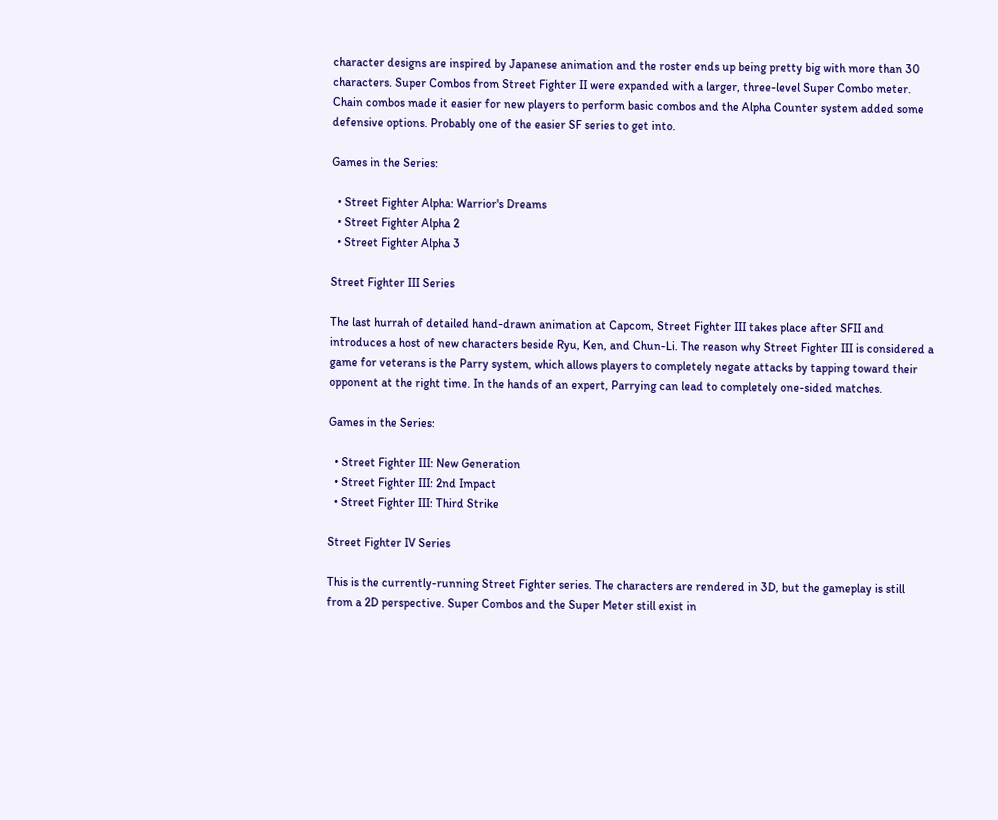character designs are inspired by Japanese animation and the roster ends up being pretty big with more than 30 characters. Super Combos from Street Fighter II were expanded with a larger, three-level Super Combo meter. Chain combos made it easier for new players to perform basic combos and the Alpha Counter system added some defensive options. Probably one of the easier SF series to get into.

Games in the Series:

  • Street Fighter Alpha: Warrior's Dreams
  • Street Fighter Alpha 2
  • Street Fighter Alpha 3

Street Fighter III Series

The last hurrah of detailed hand-drawn animation at Capcom, Street Fighter III takes place after SFII and introduces a host of new characters beside Ryu, Ken, and Chun-Li. The reason why Street Fighter III is considered a game for veterans is the Parry system, which allows players to completely negate attacks by tapping toward their opponent at the right time. In the hands of an expert, Parrying can lead to completely one-sided matches.

Games in the Series:

  • Street Fighter III: New Generation
  • Street Fighter III: 2nd Impact
  • Street Fighter III: Third Strike

Street Fighter IV Series

This is the currently-running Street Fighter series. The characters are rendered in 3D, but the gameplay is still from a 2D perspective. Super Combos and the Super Meter still exist in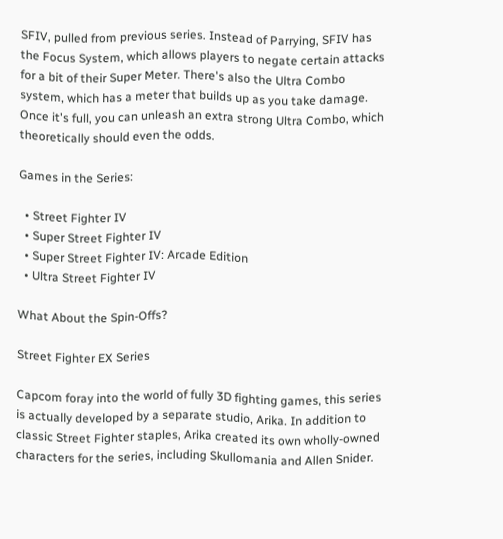SFIV, pulled from previous series. Instead of Parrying, SFIV has the Focus System, which allows players to negate certain attacks for a bit of their Super Meter. There's also the Ultra Combo system, which has a meter that builds up as you take damage. Once it's full, you can unleash an extra strong Ultra Combo, which theoretically should even the odds.

Games in the Series:

  • Street Fighter IV
  • Super Street Fighter IV
  • Super Street Fighter IV: Arcade Edition
  • Ultra Street Fighter IV

What About the Spin-Offs?

Street Fighter EX Series

Capcom foray into the world of fully 3D fighting games, this series is actually developed by a separate studio, Arika. In addition to classic Street Fighter staples, Arika created its own wholly-owned characters for the series, including Skullomania and Allen Snider.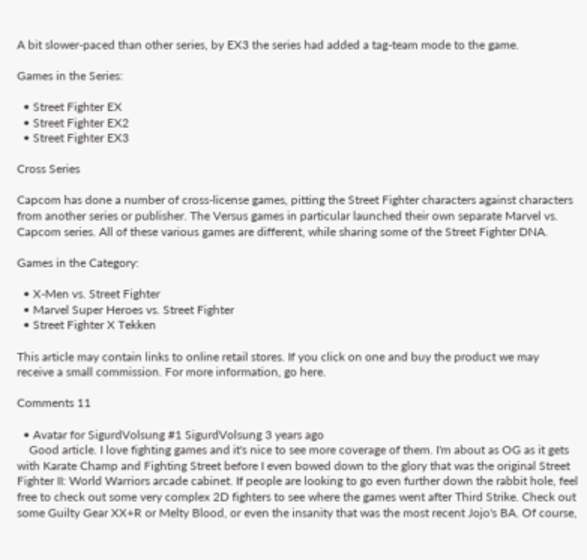A bit slower-paced than other series, by EX3 the series had added a tag-team mode to the game.

Games in the Series:

  • Street Fighter EX
  • Street Fighter EX2
  • Street Fighter EX3

Cross Series

Capcom has done a number of cross-license games, pitting the Street Fighter characters against characters from another series or publisher. The Versus games in particular launched their own separate Marvel vs. Capcom series. All of these various games are different, while sharing some of the Street Fighter DNA.

Games in the Category:

  • X-Men vs. Street Fighter
  • Marvel Super Heroes vs. Street Fighter
  • Street Fighter X Tekken

This article may contain links to online retail stores. If you click on one and buy the product we may receive a small commission. For more information, go here.

Comments 11

  • Avatar for SigurdVolsung #1 SigurdVolsung 3 years ago
    Good article. I love fighting games and it's nice to see more coverage of them. I'm about as OG as it gets with Karate Champ and Fighting Street before I even bowed down to the glory that was the original Street Fighter II: World Warriors arcade cabinet. If people are looking to go even further down the rabbit hole, feel free to check out some very complex 2D fighters to see where the games went after Third Strike. Check out some Guilty Gear XX+R or Melty Blood, or even the insanity that was the most recent Jojo's BA. Of course,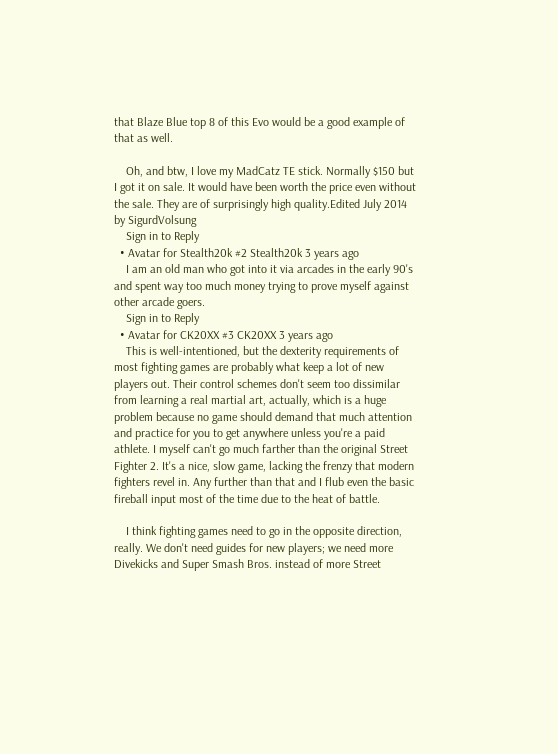that Blaze Blue top 8 of this Evo would be a good example of that as well.

    Oh, and btw, I love my MadCatz TE stick. Normally $150 but I got it on sale. It would have been worth the price even without the sale. They are of surprisingly high quality.Edited July 2014 by SigurdVolsung
    Sign in to Reply
  • Avatar for Stealth20k #2 Stealth20k 3 years ago
    I am an old man who got into it via arcades in the early 90's and spent way too much money trying to prove myself against other arcade goers.
    Sign in to Reply
  • Avatar for CK20XX #3 CK20XX 3 years ago
    This is well-intentioned, but the dexterity requirements of most fighting games are probably what keep a lot of new players out. Their control schemes don't seem too dissimilar from learning a real martial art, actually, which is a huge problem because no game should demand that much attention and practice for you to get anywhere unless you're a paid athlete. I myself can't go much farther than the original Street Fighter 2. It's a nice, slow game, lacking the frenzy that modern fighters revel in. Any further than that and I flub even the basic fireball input most of the time due to the heat of battle.

    I think fighting games need to go in the opposite direction, really. We don't need guides for new players; we need more Divekicks and Super Smash Bros. instead of more Street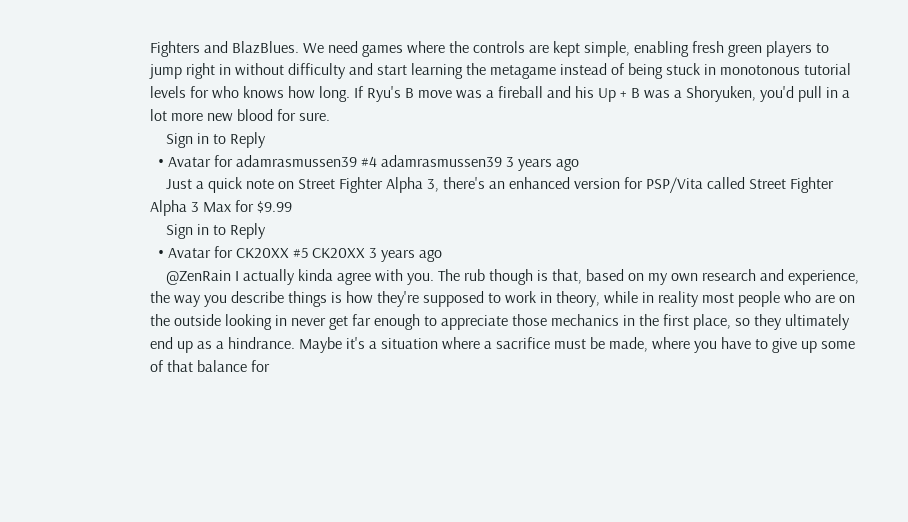Fighters and BlazBlues. We need games where the controls are kept simple, enabling fresh green players to jump right in without difficulty and start learning the metagame instead of being stuck in monotonous tutorial levels for who knows how long. If Ryu's B move was a fireball and his Up + B was a Shoryuken, you'd pull in a lot more new blood for sure.
    Sign in to Reply
  • Avatar for adamrasmussen39 #4 adamrasmussen39 3 years ago
    Just a quick note on Street Fighter Alpha 3, there's an enhanced version for PSP/Vita called Street Fighter Alpha 3 Max for $9.99
    Sign in to Reply
  • Avatar for CK20XX #5 CK20XX 3 years ago
    @ZenRain I actually kinda agree with you. The rub though is that, based on my own research and experience, the way you describe things is how they're supposed to work in theory, while in reality most people who are on the outside looking in never get far enough to appreciate those mechanics in the first place, so they ultimately end up as a hindrance. Maybe it's a situation where a sacrifice must be made, where you have to give up some of that balance for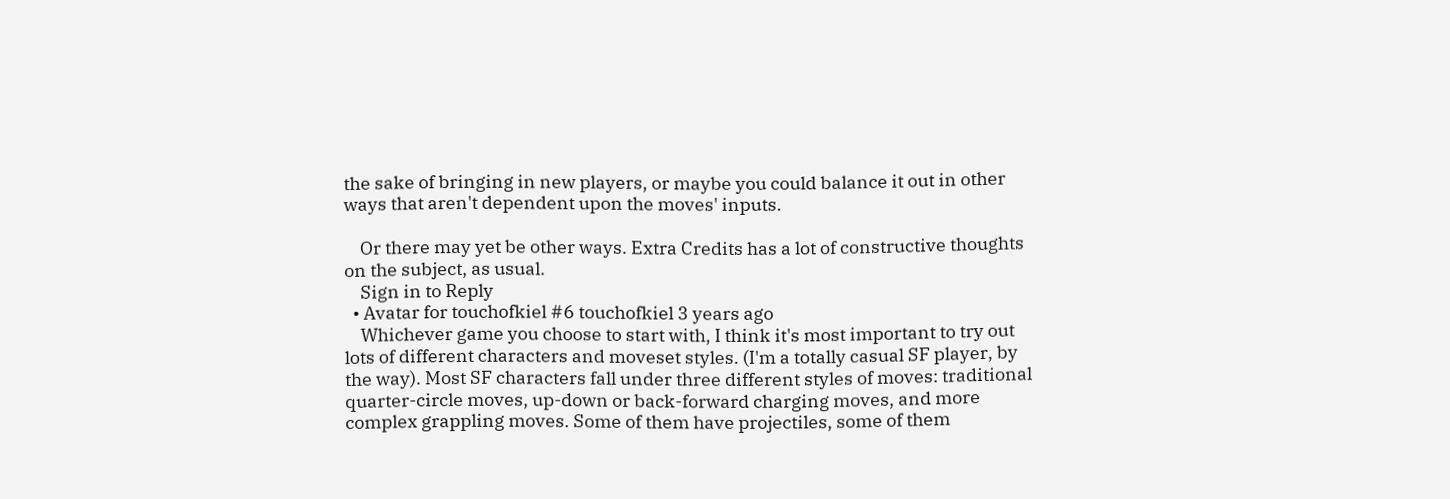the sake of bringing in new players, or maybe you could balance it out in other ways that aren't dependent upon the moves' inputs.

    Or there may yet be other ways. Extra Credits has a lot of constructive thoughts on the subject, as usual.
    Sign in to Reply
  • Avatar for touchofkiel #6 touchofkiel 3 years ago
    Whichever game you choose to start with, I think it's most important to try out lots of different characters and moveset styles. (I'm a totally casual SF player, by the way). Most SF characters fall under three different styles of moves: traditional quarter-circle moves, up-down or back-forward charging moves, and more complex grappling moves. Some of them have projectiles, some of them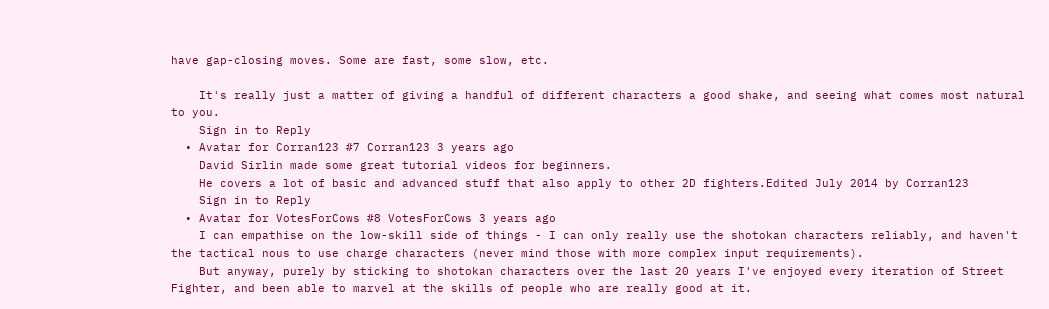have gap-closing moves. Some are fast, some slow, etc.

    It's really just a matter of giving a handful of different characters a good shake, and seeing what comes most natural to you.
    Sign in to Reply
  • Avatar for Corran123 #7 Corran123 3 years ago
    David Sirlin made some great tutorial videos for beginners.
    He covers a lot of basic and advanced stuff that also apply to other 2D fighters.Edited July 2014 by Corran123
    Sign in to Reply
  • Avatar for VotesForCows #8 VotesForCows 3 years ago
    I can empathise on the low-skill side of things - I can only really use the shotokan characters reliably, and haven't the tactical nous to use charge characters (never mind those with more complex input requirements).
    But anyway, purely by sticking to shotokan characters over the last 20 years I've enjoyed every iteration of Street Fighter, and been able to marvel at the skills of people who are really good at it.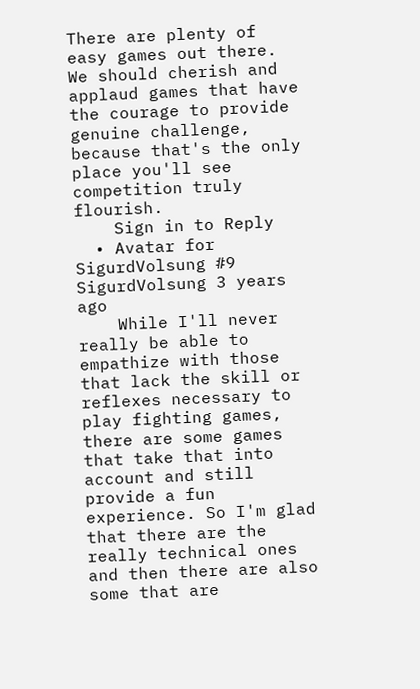There are plenty of easy games out there. We should cherish and applaud games that have the courage to provide genuine challenge, because that's the only place you'll see competition truly flourish.
    Sign in to Reply
  • Avatar for SigurdVolsung #9 SigurdVolsung 3 years ago
    While I'll never really be able to empathize with those that lack the skill or reflexes necessary to play fighting games, there are some games that take that into account and still provide a fun experience. So I'm glad that there are the really technical ones and then there are also some that are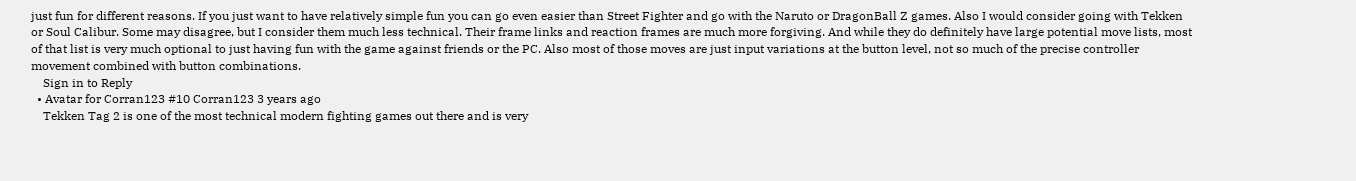just fun for different reasons. If you just want to have relatively simple fun you can go even easier than Street Fighter and go with the Naruto or DragonBall Z games. Also I would consider going with Tekken or Soul Calibur. Some may disagree, but I consider them much less technical. Their frame links and reaction frames are much more forgiving. And while they do definitely have large potential move lists, most of that list is very much optional to just having fun with the game against friends or the PC. Also most of those moves are just input variations at the button level, not so much of the precise controller movement combined with button combinations.
    Sign in to Reply
  • Avatar for Corran123 #10 Corran123 3 years ago
    Tekken Tag 2 is one of the most technical modern fighting games out there and is very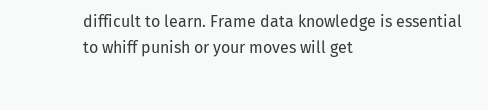difficult to learn. Frame data knowledge is essential to whiff punish or your moves will get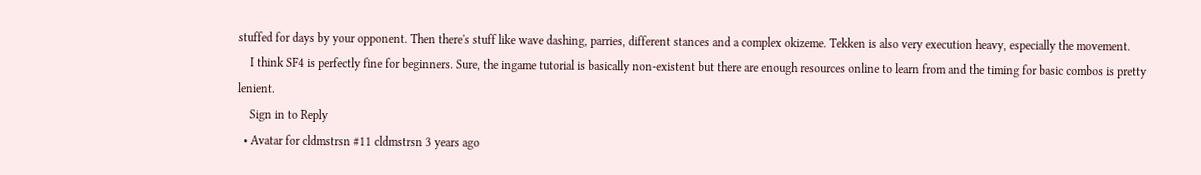stuffed for days by your opponent. Then there's stuff like wave dashing, parries, different stances and a complex okizeme. Tekken is also very execution heavy, especially the movement.
    I think SF4 is perfectly fine for beginners. Sure, the ingame tutorial is basically non-existent but there are enough resources online to learn from and the timing for basic combos is pretty lenient.
    Sign in to Reply
  • Avatar for cldmstrsn #11 cldmstrsn 3 years ago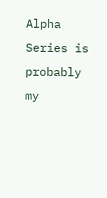Alpha Series is probably my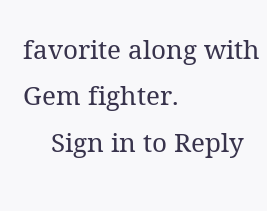favorite along with Gem fighter.
    Sign in to Reply